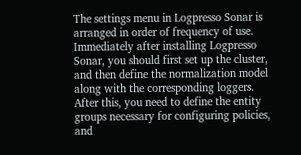The settings menu in Logpresso Sonar is arranged in order of frequency of use. Immediately after installing Logpresso Sonar, you should first set up the cluster, and then define the normalization model along with the corresponding loggers. After this, you need to define the entity groups necessary for configuring policies, and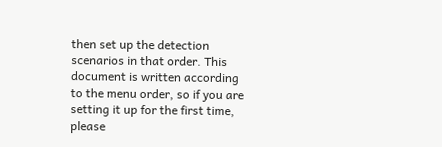then set up the detection scenarios in that order. This document is written according to the menu order, so if you are setting it up for the first time, please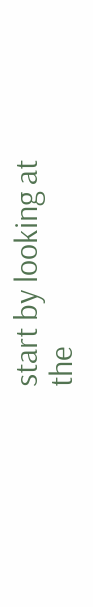start by looking at the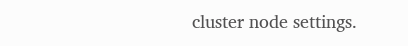cluster node settings.